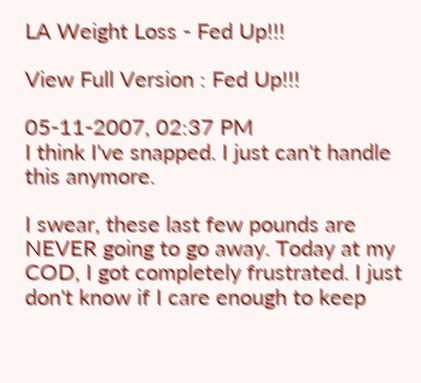LA Weight Loss - Fed Up!!!

View Full Version : Fed Up!!!

05-11-2007, 02:37 PM
I think I've snapped. I just can't handle this anymore.

I swear, these last few pounds are NEVER going to go away. Today at my COD, I got completely frustrated. I just don't know if I care enough to keep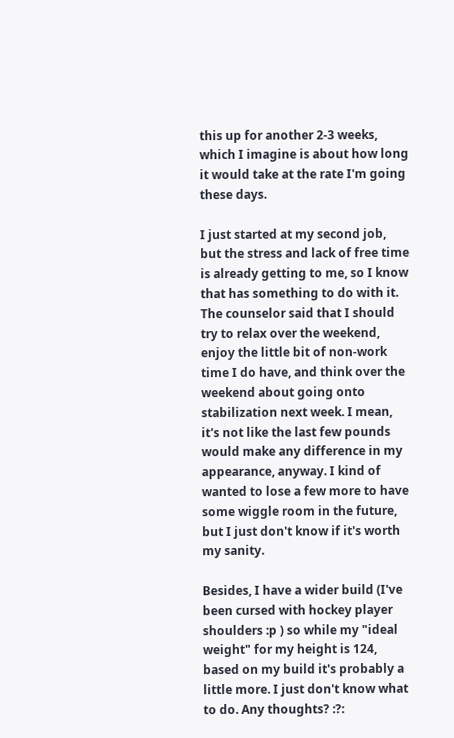this up for another 2-3 weeks, which I imagine is about how long it would take at the rate I'm going these days.

I just started at my second job, but the stress and lack of free time is already getting to me, so I know that has something to do with it. The counselor said that I should try to relax over the weekend, enjoy the little bit of non-work time I do have, and think over the weekend about going onto stabilization next week. I mean, it's not like the last few pounds would make any difference in my appearance, anyway. I kind of wanted to lose a few more to have some wiggle room in the future, but I just don't know if it's worth my sanity.

Besides, I have a wider build (I've been cursed with hockey player shoulders :p ) so while my "ideal weight" for my height is 124, based on my build it's probably a little more. I just don't know what to do. Any thoughts? :?: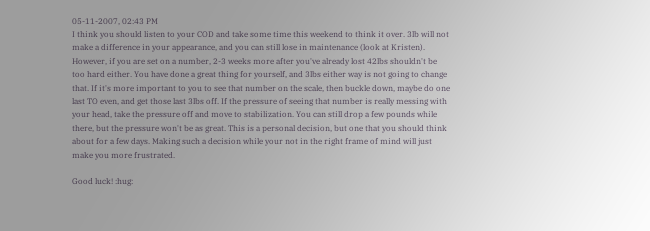05-11-2007, 02:43 PM
I think you should listen to your COD and take some time this weekend to think it over. 3lb will not make a difference in your appearance, and you can still lose in maintenance (look at Kristen). However, if you are set on a number, 2-3 weeks more after you've already lost 42lbs shouldn't be too hard either. You have done a great thing for yourself, and 3lbs either way is not going to change that. If it's more important to you to see that number on the scale, then buckle down, maybe do one last TO even, and get those last 3lbs off. If the pressure of seeing that number is really messing with your head, take the pressure off and move to stabilization. You can still drop a few pounds while there, but the pressure won't be as great. This is a personal decision, but one that you should think about for a few days. Making such a decision while your not in the right frame of mind will just make you more frustrated.

Good luck! :hug: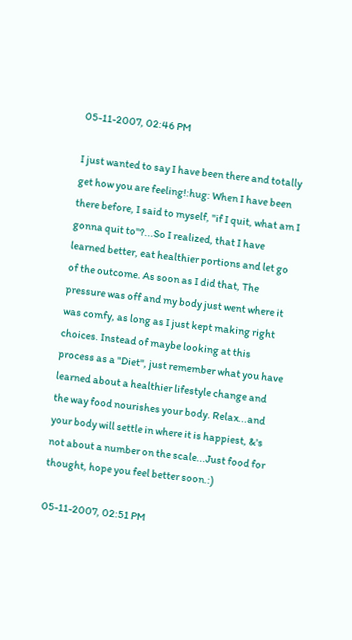05-11-2007, 02:46 PM

I just wanted to say I have been there and totally get how you are feeling!:hug: When I have been there before, I said to myself, "if I quit, what am I gonna quit to"?...So I realized, that I have learned better, eat healthier portions and let go of the outcome. As soon as I did that, The pressure was off and my body just went where it was comfy, as long as I just kept making right choices. Instead of maybe looking at this process as a "Diet", just remember what you have learned about a healthier lifestyle change and the way food nourishes your body. Relax...and your body will settle in where it is happiest, &'s not about a number on the scale...Just food for thought, hope you feel better soon.:)

05-11-2007, 02:51 PM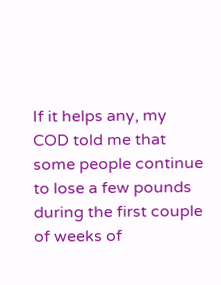If it helps any, my COD told me that some people continue to lose a few pounds during the first couple of weeks of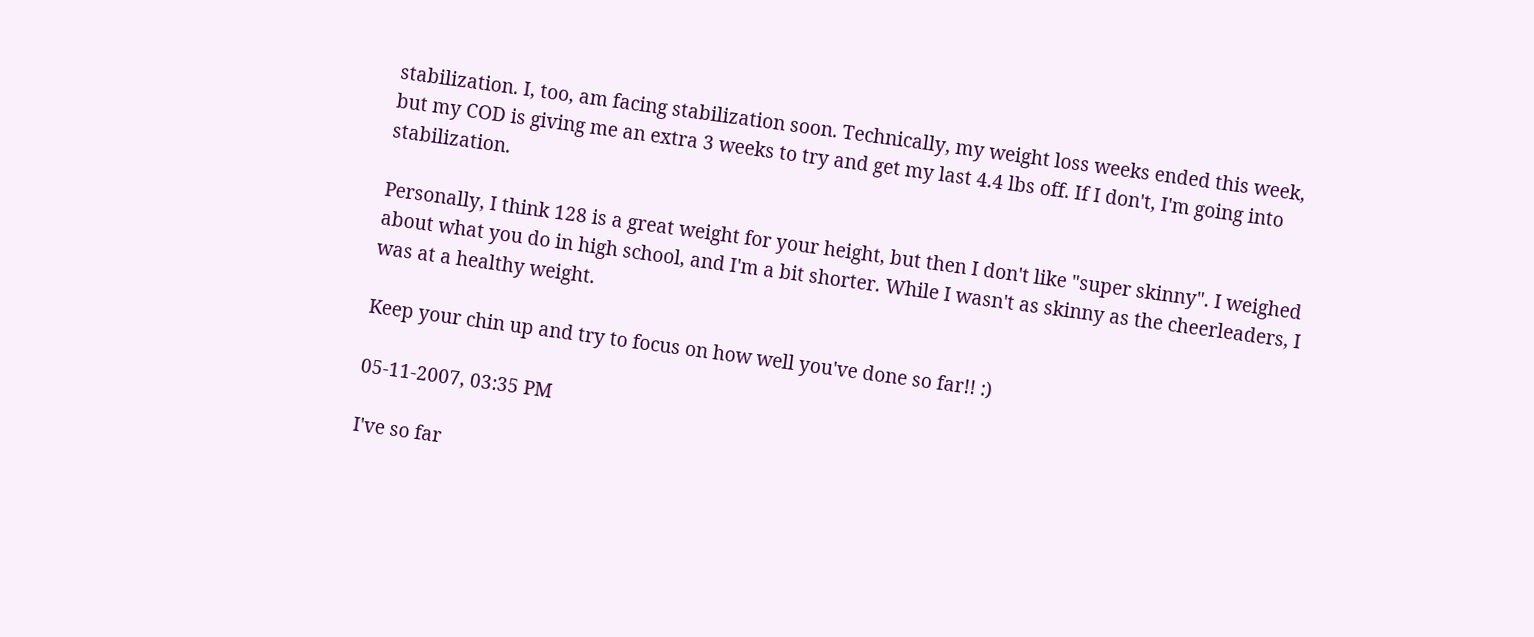stabilization. I, too, am facing stabilization soon. Technically, my weight loss weeks ended this week, but my COD is giving me an extra 3 weeks to try and get my last 4.4 lbs off. If I don't, I'm going into stabilization.

Personally, I think 128 is a great weight for your height, but then I don't like "super skinny". I weighed about what you do in high school, and I'm a bit shorter. While I wasn't as skinny as the cheerleaders, I was at a healthy weight.

Keep your chin up and try to focus on how well you've done so far!! :)

05-11-2007, 03:35 PM

I've so far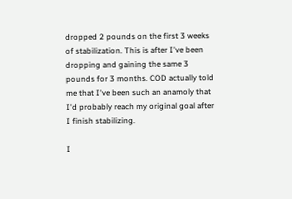dropped 2 pounds on the first 3 weeks of stabilization. This is after I've been dropping and gaining the same 3 pounds for 3 months. COD actually told me that I've been such an anamoly that I'd probably reach my original goal after I finish stabilizing.

I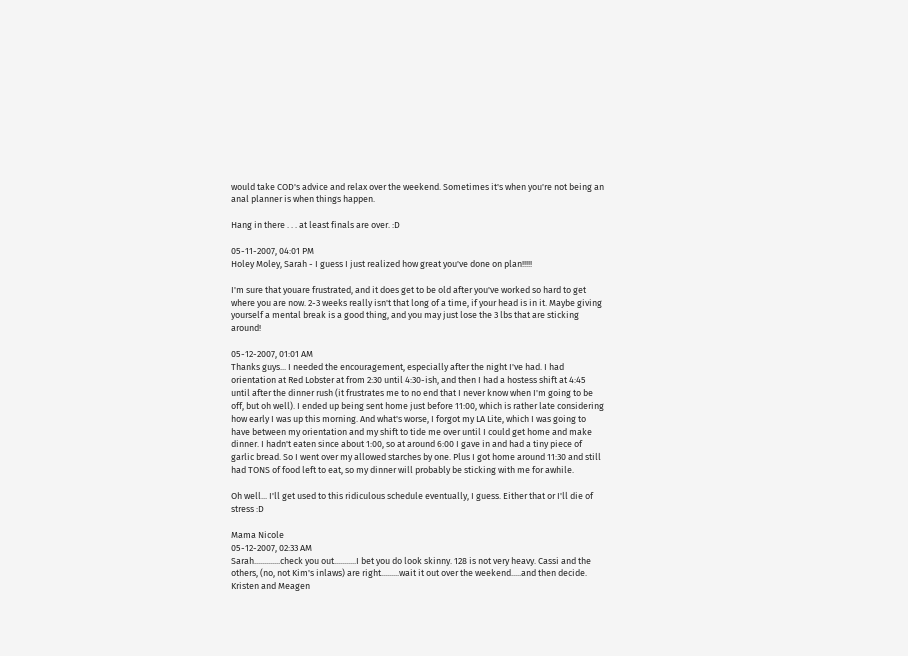would take COD's advice and relax over the weekend. Sometimes it's when you're not being an anal planner is when things happen.

Hang in there . . . at least finals are over. :D

05-11-2007, 04:01 PM
Holey Moley, Sarah - I guess I just realized how great you've done on plan!!!!!

I'm sure that youare frustrated, and it does get to be old after you've worked so hard to get where you are now. 2-3 weeks really isn't that long of a time, if your head is in it. Maybe giving yourself a mental break is a good thing, and you may just lose the 3 lbs that are sticking around!

05-12-2007, 01:01 AM
Thanks guys... I needed the encouragement, especially after the night I've had. I had orientation at Red Lobster at from 2:30 until 4:30-ish, and then I had a hostess shift at 4:45 until after the dinner rush (it frustrates me to no end that I never know when I'm going to be off, but oh well). I ended up being sent home just before 11:00, which is rather late considering how early I was up this morning. And what's worse, I forgot my LA Lite, which I was going to have between my orientation and my shift to tide me over until I could get home and make dinner. I hadn't eaten since about 1:00, so at around 6:00 I gave in and had a tiny piece of garlic bread. So I went over my allowed starches by one. Plus I got home around 11:30 and still had TONS of food left to eat, so my dinner will probably be sticking with me for awhile.

Oh well... I'll get used to this ridiculous schedule eventually, I guess. Either that or I'll die of stress :D

Mama Nicole
05-12-2007, 02:33 AM
Sarah.............check you out...........I bet you do look skinny. 128 is not very heavy. Cassi and the others, (no, not Kim's inlaws) are right.........wait it out over the weekend.....and then decide. Kristen and Meagen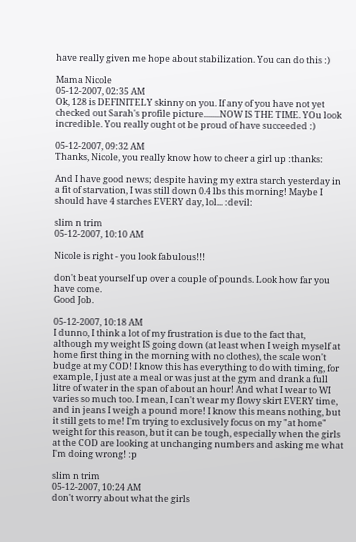have really given me hope about stabilization. You can do this :)

Mama Nicole
05-12-2007, 02:35 AM
Ok, 128 is DEFINITELY skinny on you. If any of you have not yet checked out Sarah's profile picture........NOW IS THE TIME. YOu look incredible. You really ought ot be proud of have succeeded :)

05-12-2007, 09:32 AM
Thanks, Nicole, you really know how to cheer a girl up :thanks:

And I have good news; despite having my extra starch yesterday in a fit of starvation, I was still down 0.4 lbs this morning! Maybe I should have 4 starches EVERY day, lol... :devil:

slim n trim
05-12-2007, 10:10 AM

Nicole is right - you look fabulous!!!

don't beat yourself up over a couple of pounds. Look how far you have come.
Good Job.

05-12-2007, 10:18 AM
I dunno, I think a lot of my frustration is due to the fact that, although my weight IS going down (at least when I weigh myself at home first thing in the morning with no clothes), the scale won't budge at my COD! I know this has everything to do with timing, for example, I just ate a meal or was just at the gym and drank a full litre of water in the span of about an hour! And what I wear to WI varies so much too. I mean, I can't wear my flowy skirt EVERY time, and in jeans I weigh a pound more! I know this means nothing, but it still gets to me! I'm trying to exclusively focus on my "at home" weight for this reason, but it can be tough, especially when the girls at the COD are looking at unchanging numbers and asking me what I'm doing wrong! :p

slim n trim
05-12-2007, 10:24 AM
don't worry about what the girls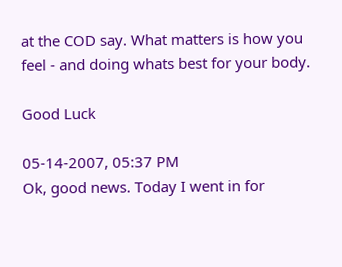at the COD say. What matters is how you feel - and doing whats best for your body.

Good Luck

05-14-2007, 05:37 PM
Ok, good news. Today I went in for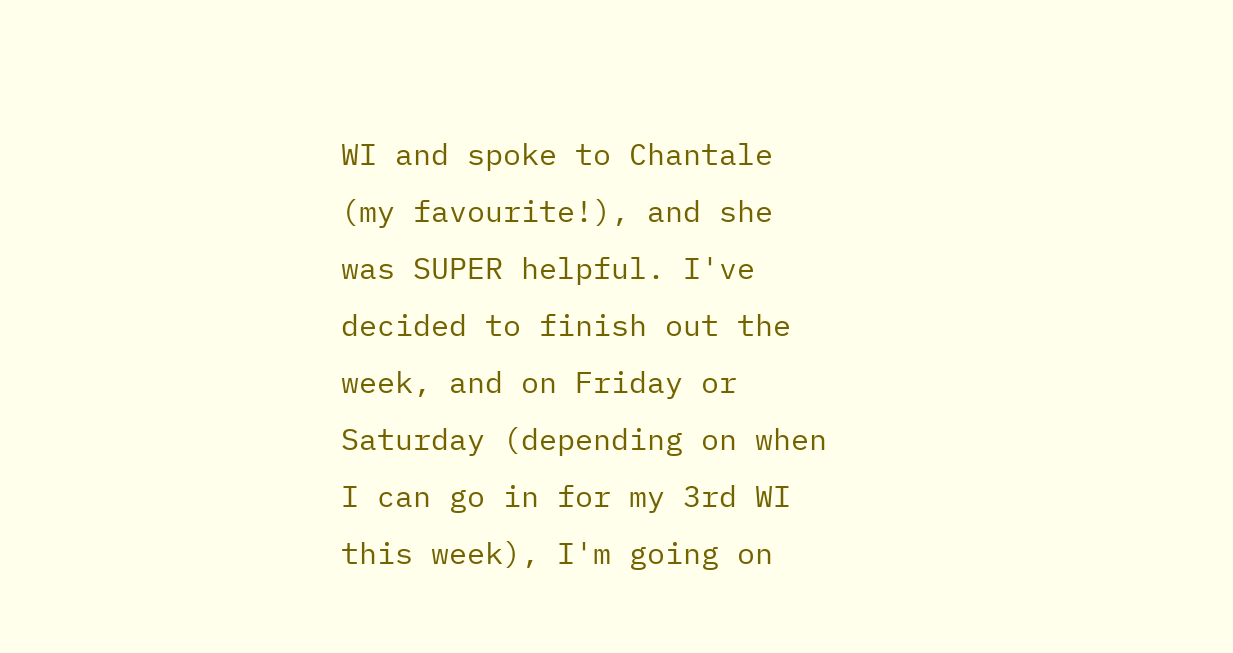WI and spoke to Chantale (my favourite!), and she was SUPER helpful. I've decided to finish out the week, and on Friday or Saturday (depending on when I can go in for my 3rd WI this week), I'm going on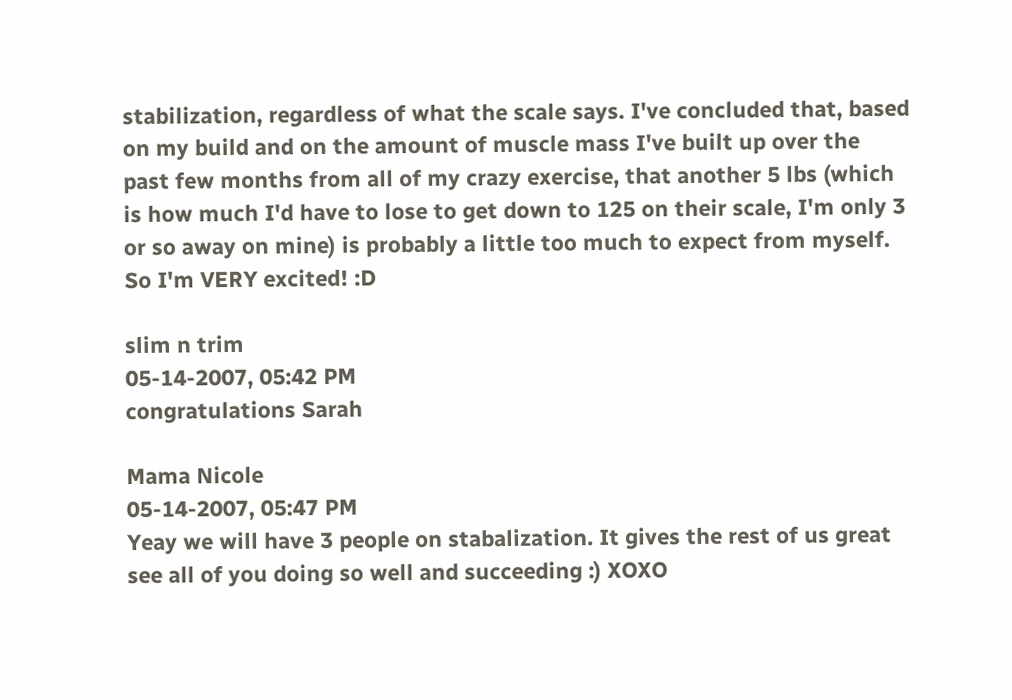stabilization, regardless of what the scale says. I've concluded that, based on my build and on the amount of muscle mass I've built up over the past few months from all of my crazy exercise, that another 5 lbs (which is how much I'd have to lose to get down to 125 on their scale, I'm only 3 or so away on mine) is probably a little too much to expect from myself. So I'm VERY excited! :D

slim n trim
05-14-2007, 05:42 PM
congratulations Sarah

Mama Nicole
05-14-2007, 05:47 PM
Yeay we will have 3 people on stabalization. It gives the rest of us great see all of you doing so well and succeeding :) XOXO